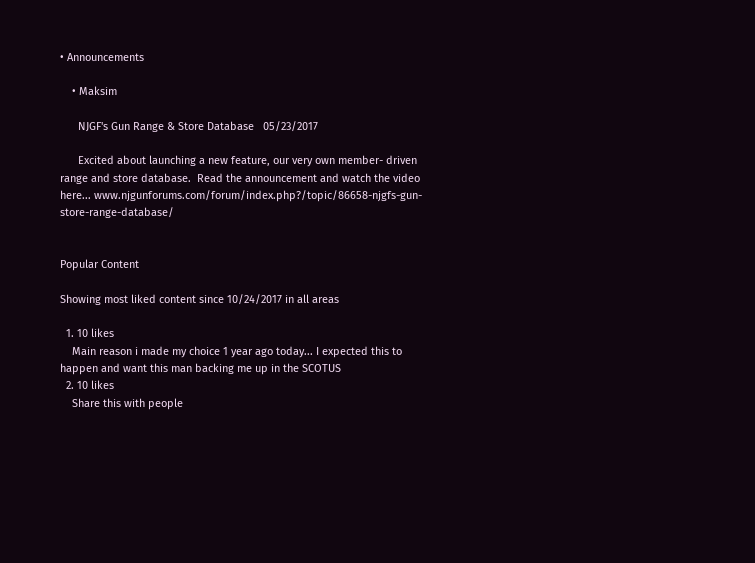• Announcements

    • Maksim

      NJGF's Gun Range & Store Database   05/23/2017

      Excited about launching a new feature, our very own member- driven range and store database.  Read the announcement and watch the video here... www.njgunforums.com/forum/index.php?/topic/86658-njgfs-gun-store-range-database/


Popular Content

Showing most liked content since 10/24/2017 in all areas

  1. 10 likes
    Main reason i made my choice 1 year ago today... I expected this to happen and want this man backing me up in the SCOTUS
  2. 10 likes
    Share this with people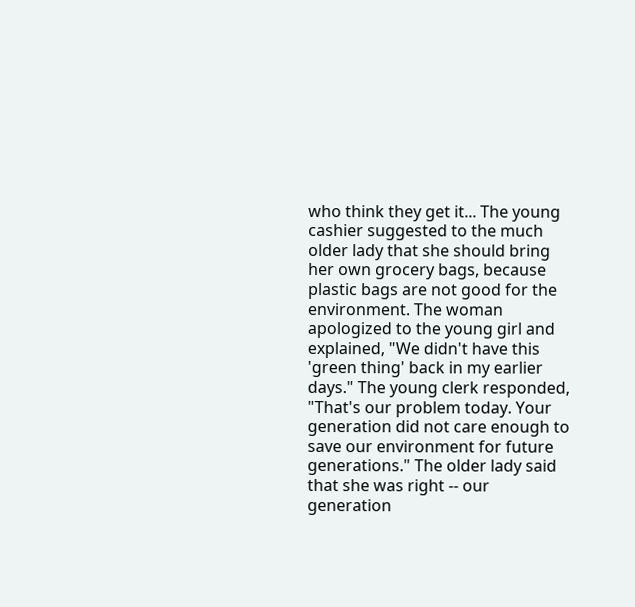who think they get it... The young cashier suggested to the much older lady that she should bring her own grocery bags, because plastic bags are not good for the environment. The woman apologized to the young girl and explained, "We didn't have this 'green thing' back in my earlier days." The young clerk responded, "That's our problem today. Your generation did not care enough to save our environment for future generations." The older lady said that she was right -- our generation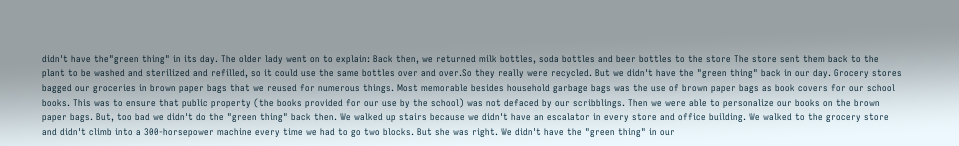didn't have the"green thing" in its day. The older lady went on to explain: Back then, we returned milk bottles, soda bottles and beer bottles to the store The store sent them back to the plant to be washed and sterilized and refilled, so it could use the same bottles over and over.So they really were recycled. But we didn't have the "green thing" back in our day. Grocery stores bagged our groceries in brown paper bags that we reused for numerous things. Most memorable besides household garbage bags was the use of brown paper bags as book covers for our school books. This was to ensure that public property (the books provided for our use by the school) was not defaced by our scribblings. Then we were able to personalize our books on the brown paper bags. But, too bad we didn't do the "green thing" back then. We walked up stairs because we didn't have an escalator in every store and office building. We walked to the grocery store and didn't climb into a 300-horsepower machine every time we had to go two blocks. But she was right. We didn't have the "green thing" in our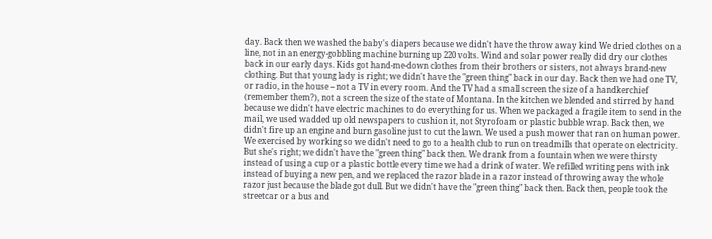day. Back then we washed the baby's diapers because we didn't have the throw away kind We dried clothes on a line, not in an energy-gobbling machine burning up 220 volts. Wind and solar power really did dry our clothes back in our early days. Kids got hand-me-down clothes from their brothers or sisters, not always brand-new clothing. But that young lady is right; we didn't have the "green thing" back in our day. Back then we had one TV, or radio, in the house -- not a TV in every room. And the TV had a small screen the size of a handkerchief (remember them?), not a screen the size of the state of Montana. In the kitchen we blended and stirred by hand because we didn't have electric machines to do everything for us. When we packaged a fragile item to send in the mail, we used wadded up old newspapers to cushion it, not Styrofoam or plastic bubble wrap. Back then, we didn't fire up an engine and burn gasoline just to cut the lawn. We used a push mower that ran on human power. We exercised by working so we didn't need to go to a health club to run on treadmills that operate on electricity. But she's right; we didn't have the "green thing" back then. We drank from a fountain when we were thirsty instead of using a cup or a plastic bottle every time we had a drink of water. We refilled writing pens with ink instead of buying a new pen, and we replaced the razor blade in a razor instead of throwing away the whole razor just because the blade got dull. But we didn't have the "green thing" back then. Back then, people took the streetcar or a bus and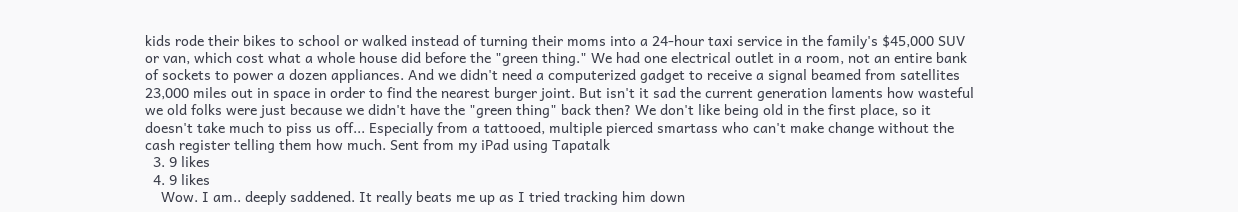kids rode their bikes to school or walked instead of turning their moms into a 24-hour taxi service in the family's $45,000 SUV or van, which cost what a whole house did before the "green thing." We had one electrical outlet in a room, not an entire bank of sockets to power a dozen appliances. And we didn't need a computerized gadget to receive a signal beamed from satellites 23,000 miles out in space in order to find the nearest burger joint. But isn't it sad the current generation laments how wasteful we old folks were just because we didn't have the "green thing" back then? We don't like being old in the first place, so it doesn't take much to piss us off... Especially from a tattooed, multiple pierced smartass who can't make change without the cash register telling them how much. Sent from my iPad using Tapatalk
  3. 9 likes
  4. 9 likes
    Wow. I am.. deeply saddened. It really beats me up as I tried tracking him down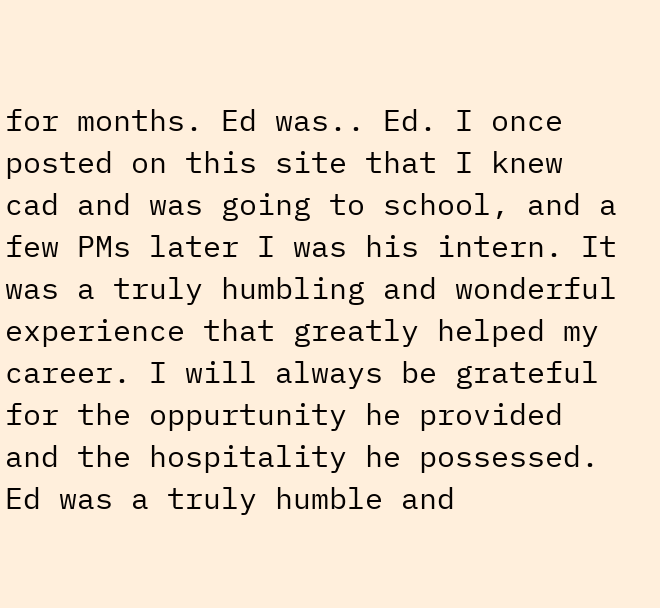for months. Ed was.. Ed. I once posted on this site that I knew cad and was going to school, and a few PMs later I was his intern. It was a truly humbling and wonderful experience that greatly helped my career. I will always be grateful for the oppurtunity he provided and the hospitality he possessed. Ed was a truly humble and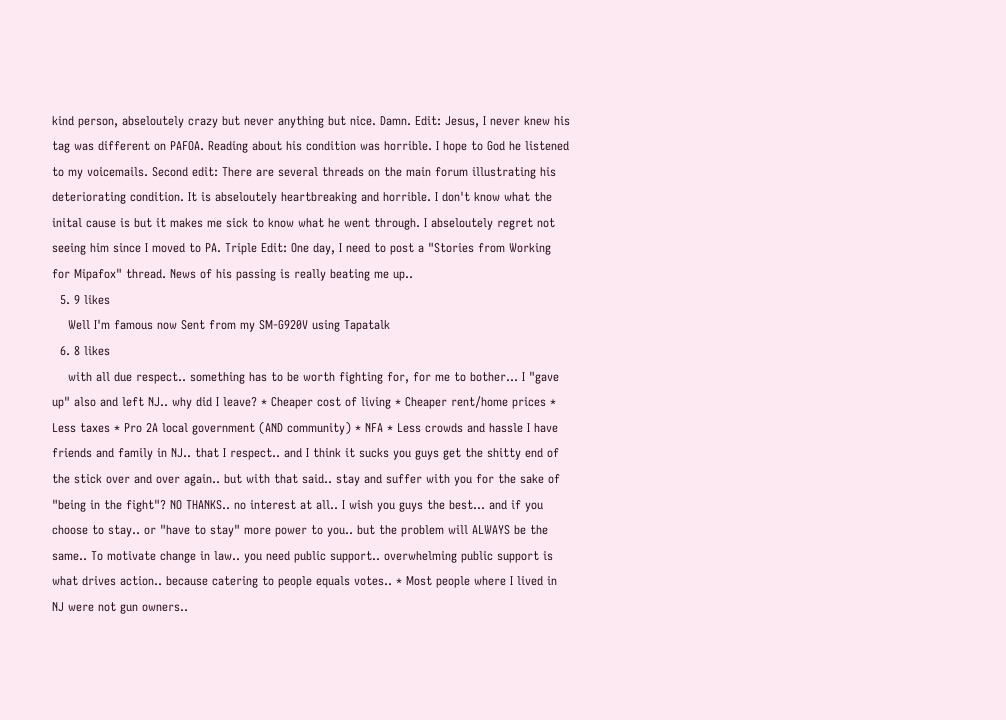kind person, abseloutely crazy but never anything but nice. Damn. Edit: Jesus, I never knew his tag was different on PAFOA. Reading about his condition was horrible. I hope to God he listened to my voicemails. Second edit: There are several threads on the main forum illustrating his deteriorating condition. It is abseloutely heartbreaking and horrible. I don't know what the inital cause is but it makes me sick to know what he went through. I abseloutely regret not seeing him since I moved to PA. Triple Edit: One day, I need to post a "Stories from Working for Mipafox" thread. News of his passing is really beating me up..
  5. 9 likes
    Well I'm famous now Sent from my SM-G920V using Tapatalk
  6. 8 likes
    with all due respect.. something has to be worth fighting for, for me to bother... I "gave up" also and left NJ.. why did I leave? * Cheaper cost of living * Cheaper rent/home prices * Less taxes * Pro 2A local government (AND community) * NFA * Less crowds and hassle I have friends and family in NJ.. that I respect.. and I think it sucks you guys get the shitty end of the stick over and over again.. but with that said.. stay and suffer with you for the sake of "being in the fight"? NO THANKS.. no interest at all.. I wish you guys the best... and if you choose to stay.. or "have to stay" more power to you.. but the problem will ALWAYS be the same.. To motivate change in law.. you need public support.. overwhelming public support is what drives action.. because catering to people equals votes.. * Most people where I lived in NJ were not gun owners..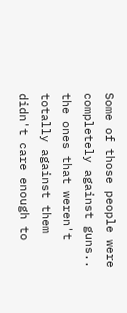Some of those people were completely against guns.. the ones that weren't totally against them didn't care enough to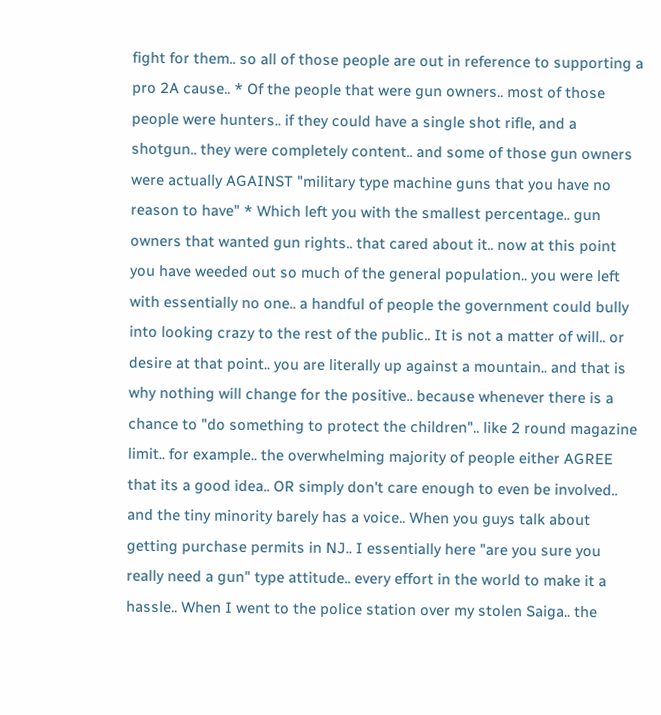fight for them.. so all of those people are out in reference to supporting a pro 2A cause.. * Of the people that were gun owners.. most of those people were hunters.. if they could have a single shot rifle, and a shotgun.. they were completely content.. and some of those gun owners were actually AGAINST "military type machine guns that you have no reason to have" * Which left you with the smallest percentage.. gun owners that wanted gun rights.. that cared about it.. now at this point you have weeded out so much of the general population.. you were left with essentially no one.. a handful of people the government could bully into looking crazy to the rest of the public.. It is not a matter of will.. or desire at that point.. you are literally up against a mountain.. and that is why nothing will change for the positive.. because whenever there is a chance to "do something to protect the children".. like 2 round magazine limit.. for example.. the overwhelming majority of people either AGREE that its a good idea.. OR simply don't care enough to even be involved.. and the tiny minority barely has a voice.. When you guys talk about getting purchase permits in NJ.. I essentially here "are you sure you really need a gun" type attitude.. every effort in the world to make it a hassle.. When I went to the police station over my stolen Saiga.. the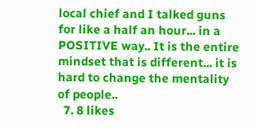local chief and I talked guns for like a half an hour... in a POSITIVE way.. It is the entire mindset that is different... it is hard to change the mentality of people..
  7. 8 likes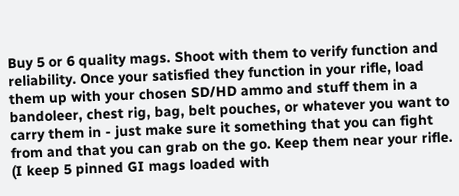Buy 5 or 6 quality mags. Shoot with them to verify function and reliability. Once your satisfied they function in your rifle, load them up with your chosen SD/HD ammo and stuff them in a bandoleer, chest rig, bag, belt pouches, or whatever you want to carry them in - just make sure it something that you can fight from and that you can grab on the go. Keep them near your rifle. (I keep 5 pinned GI mags loaded with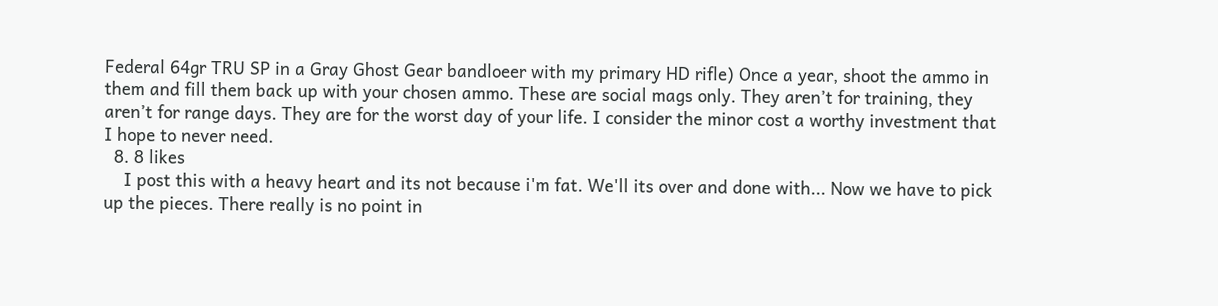Federal 64gr TRU SP in a Gray Ghost Gear bandloeer with my primary HD rifle) Once a year, shoot the ammo in them and fill them back up with your chosen ammo. These are social mags only. They aren’t for training, they aren’t for range days. They are for the worst day of your life. I consider the minor cost a worthy investment that I hope to never need.
  8. 8 likes
    I post this with a heavy heart and its not because i'm fat. We'll its over and done with... Now we have to pick up the pieces. There really is no point in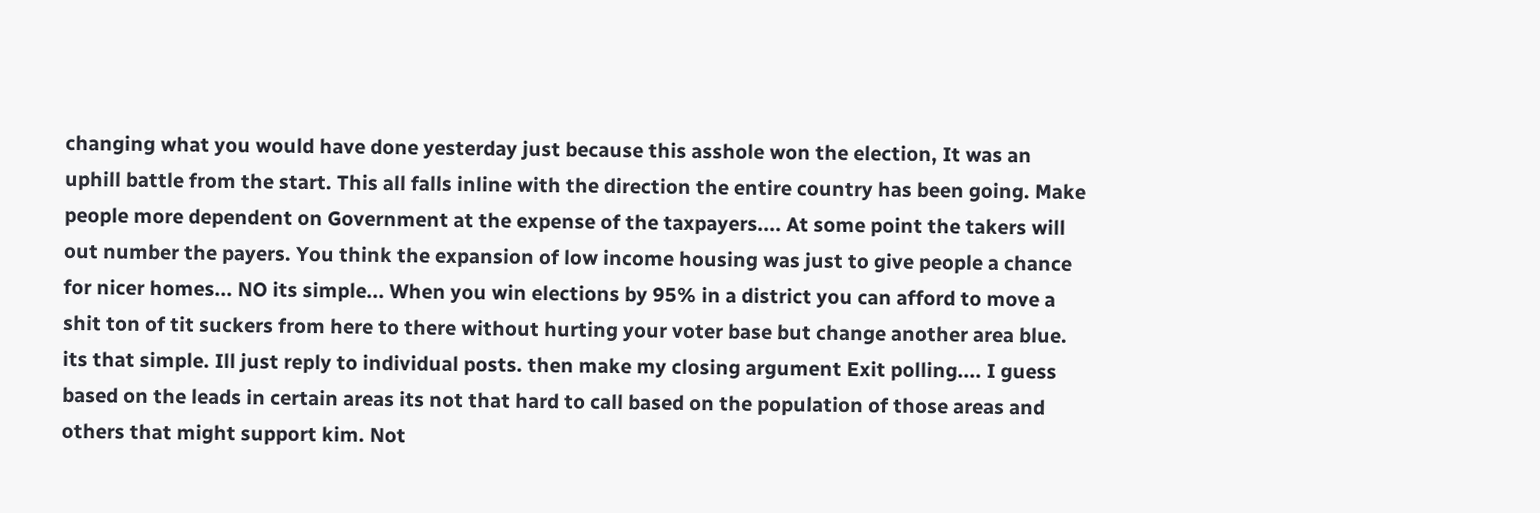changing what you would have done yesterday just because this asshole won the election, It was an uphill battle from the start. This all falls inline with the direction the entire country has been going. Make people more dependent on Government at the expense of the taxpayers.... At some point the takers will out number the payers. You think the expansion of low income housing was just to give people a chance for nicer homes... NO its simple... When you win elections by 95% in a district you can afford to move a shit ton of tit suckers from here to there without hurting your voter base but change another area blue. its that simple. Ill just reply to individual posts. then make my closing argument Exit polling.... I guess based on the leads in certain areas its not that hard to call based on the population of those areas and others that might support kim. Not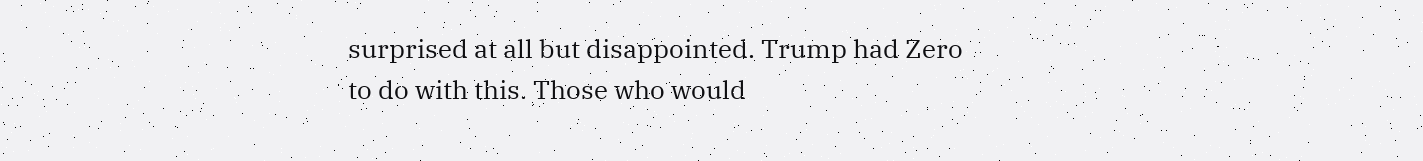surprised at all but disappointed. Trump had Zero to do with this. Those who would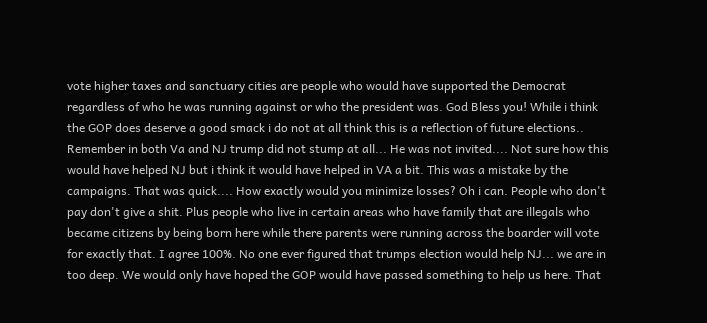vote higher taxes and sanctuary cities are people who would have supported the Democrat regardless of who he was running against or who the president was. God Bless you! While i think the GOP does deserve a good smack i do not at all think this is a reflection of future elections.. Remember in both Va and NJ trump did not stump at all... He was not invited.... Not sure how this would have helped NJ but i think it would have helped in VA a bit. This was a mistake by the campaigns. That was quick.... How exactly would you minimize losses? Oh i can. People who don't pay don't give a shit. Plus people who live in certain areas who have family that are illegals who became citizens by being born here while there parents were running across the boarder will vote for exactly that. I agree 100%. No one ever figured that trumps election would help NJ... we are in too deep. We would only have hoped the GOP would have passed something to help us here. That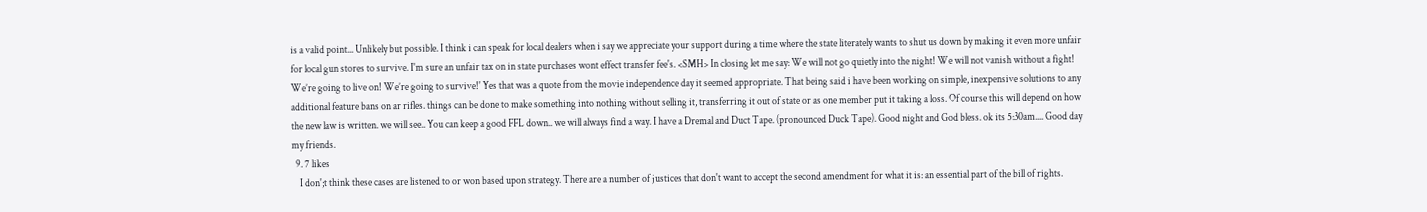is a valid point... Unlikely but possible. I think i can speak for local dealers when i say we appreciate your support during a time where the state literately wants to shut us down by making it even more unfair for local gun stores to survive. I'm sure an unfair tax on in state purchases wont effect transfer fee's. <SMH> In closing let me say: We will not go quietly into the night! We will not vanish without a fight! We’re going to live on! We’re going to survive!' Yes that was a quote from the movie independence day it seemed appropriate. That being said i have been working on simple, inexpensive solutions to any additional feature bans on ar rifles. things can be done to make something into nothing without selling it, transferring it out of state or as one member put it taking a loss. Of course this will depend on how the new law is written. we will see.. You can keep a good FFL down.. we will always find a way. I have a Dremal and Duct Tape. (pronounced Duck Tape). Good night and God bless. ok its 5:30am.... Good day my friends.
  9. 7 likes
    I don';t think these cases are listened to or won based upon strategy. There are a number of justices that don't want to accept the second amendment for what it is: an essential part of the bill of rights.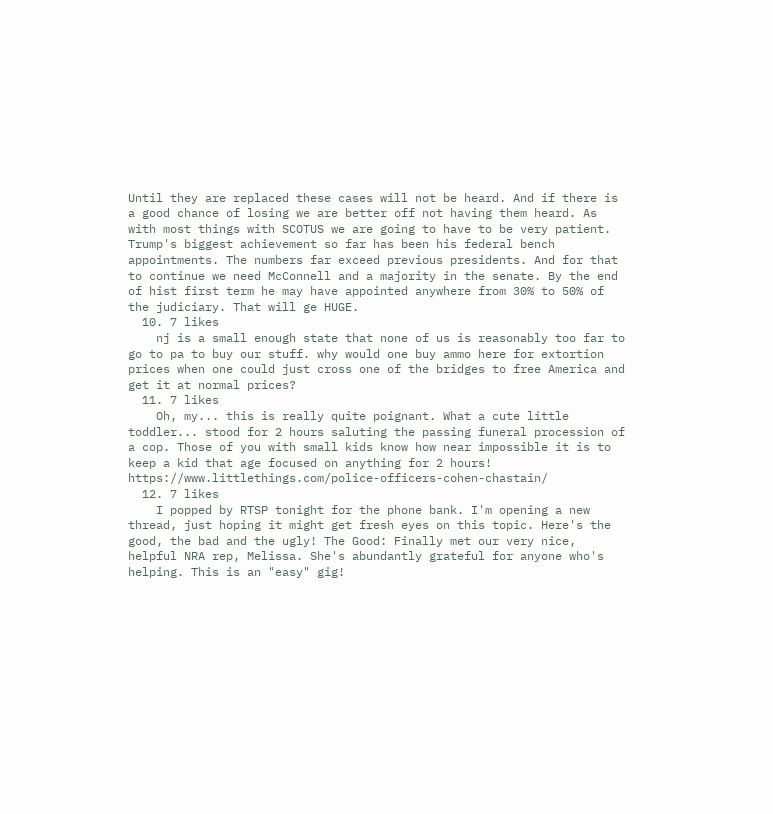Until they are replaced these cases will not be heard. And if there is a good chance of losing we are better off not having them heard. As with most things with SCOTUS we are going to have to be very patient. Trump's biggest achievement so far has been his federal bench appointments. The numbers far exceed previous presidents. And for that to continue we need McConnell and a majority in the senate. By the end of hist first term he may have appointed anywhere from 30% to 50% of the judiciary. That will ge HUGE.
  10. 7 likes
    nj is a small enough state that none of us is reasonably too far to go to pa to buy our stuff. why would one buy ammo here for extortion prices when one could just cross one of the bridges to free America and get it at normal prices?
  11. 7 likes
    Oh, my... this is really quite poignant. What a cute little toddler... stood for 2 hours saluting the passing funeral procession of a cop. Those of you with small kids know how near impossible it is to keep a kid that age focused on anything for 2 hours! https://www.littlethings.com/police-officers-cohen-chastain/
  12. 7 likes
    I popped by RTSP tonight for the phone bank. I'm opening a new thread, just hoping it might get fresh eyes on this topic. Here's the good, the bad and the ugly! The Good: Finally met our very nice, helpful NRA rep, Melissa. She's abundantly grateful for anyone who's helping. This is an "easy" gig!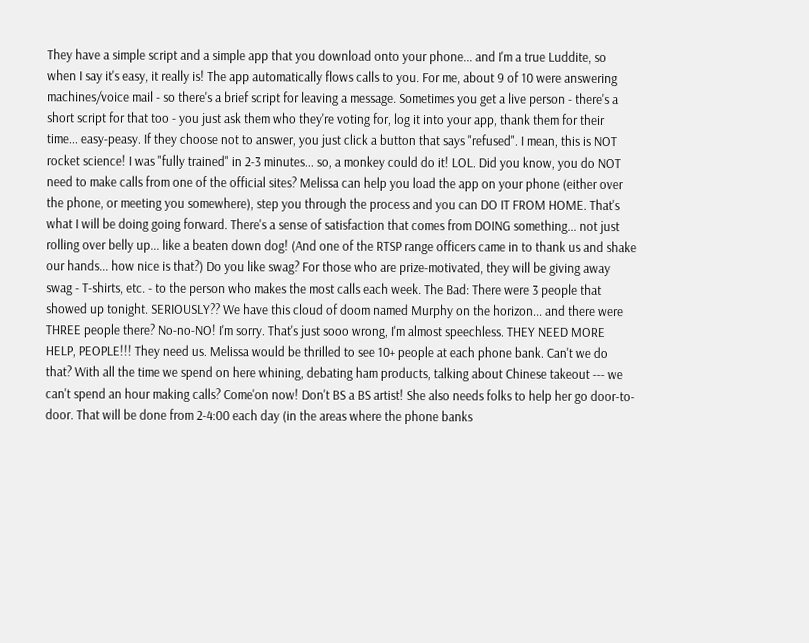They have a simple script and a simple app that you download onto your phone... and I'm a true Luddite, so when I say it's easy, it really is! The app automatically flows calls to you. For me, about 9 of 10 were answering machines/voice mail - so there's a brief script for leaving a message. Sometimes you get a live person - there's a short script for that too - you just ask them who they're voting for, log it into your app, thank them for their time... easy-peasy. If they choose not to answer, you just click a button that says "refused". I mean, this is NOT rocket science! I was "fully trained" in 2-3 minutes... so, a monkey could do it! LOL. Did you know, you do NOT need to make calls from one of the official sites? Melissa can help you load the app on your phone (either over the phone, or meeting you somewhere), step you through the process and you can DO IT FROM HOME. That's what I will be doing going forward. There's a sense of satisfaction that comes from DOING something... not just rolling over belly up... like a beaten down dog! (And one of the RTSP range officers came in to thank us and shake our hands... how nice is that?) Do you like swag? For those who are prize-motivated, they will be giving away swag - T-shirts, etc. - to the person who makes the most calls each week. The Bad: There were 3 people that showed up tonight. SERIOUSLY?? We have this cloud of doom named Murphy on the horizon... and there were THREE people there? No-no-NO! I'm sorry. That's just sooo wrong, I'm almost speechless. THEY NEED MORE HELP, PEOPLE!!! They need us. Melissa would be thrilled to see 10+ people at each phone bank. Can't we do that? With all the time we spend on here whining, debating ham products, talking about Chinese takeout --- we can't spend an hour making calls? Come'on now! Don't BS a BS artist! She also needs folks to help her go door-to-door. That will be done from 2-4:00 each day (in the areas where the phone banks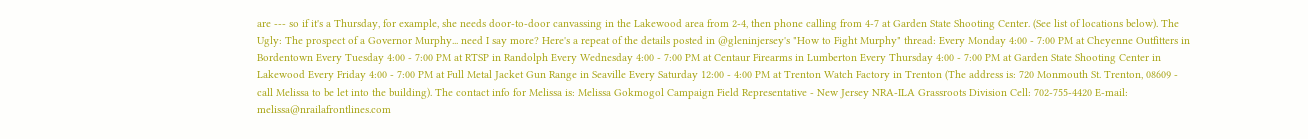are --- so if it's a Thursday, for example, she needs door-to-door canvassing in the Lakewood area from 2-4, then phone calling from 4-7 at Garden State Shooting Center. (See list of locations below). The Ugly: The prospect of a Governor Murphy... need I say more? Here's a repeat of the details posted in @gleninjersey's "How to Fight Murphy" thread: Every Monday 4:00 - 7:00 PM at Cheyenne Outfitters in Bordentown Every Tuesday 4:00 - 7:00 PM at RTSP in Randolph Every Wednesday 4:00 - 7:00 PM at Centaur Firearms in Lumberton Every Thursday 4:00 - 7:00 PM at Garden State Shooting Center in Lakewood Every Friday 4:00 - 7:00 PM at Full Metal Jacket Gun Range in Seaville Every Saturday 12:00 - 4:00 PM at Trenton Watch Factory in Trenton (The address is: 720 Monmouth St. Trenton, 08609 - call Melissa to be let into the building). The contact info for Melissa is: Melissa Gokmogol Campaign Field Representative - New Jersey NRA-ILA Grassroots Division Cell: 702-755-4420 E-mail: melissa@nrailafrontlines.com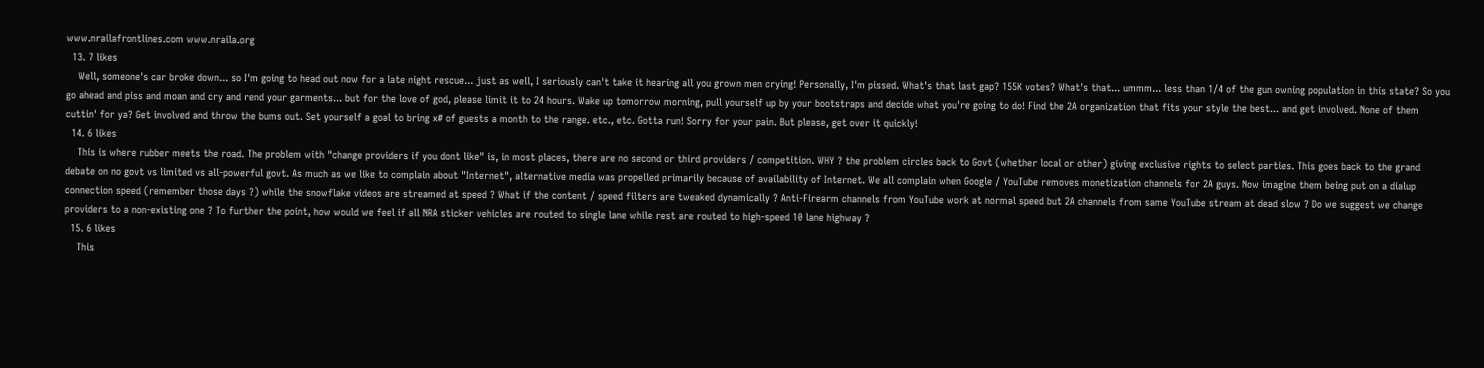www.nrailafrontlines.com www.nraila.org
  13. 7 likes
    Well, someone's car broke down... so I'm going to head out now for a late night rescue... just as well, I seriously can't take it hearing all you grown men crying! Personally, I'm pissed. What's that last gap? 155K votes? What's that... ummm... less than 1/4 of the gun owning population in this state? So you go ahead and piss and moan and cry and rend your garments... but for the love of god, please limit it to 24 hours. Wake up tomorrow morning, pull yourself up by your bootstraps and decide what you're going to do! Find the 2A organization that fits your style the best... and get involved. None of them cuttin' for ya? Get involved and throw the bums out. Set yourself a goal to bring x# of guests a month to the range. etc., etc. Gotta run! Sorry for your pain. But please, get over it quickly!
  14. 6 likes
    This is where rubber meets the road. The problem with "change providers if you dont like" is, in most places, there are no second or third providers / competition. WHY ? the problem circles back to Govt (whether local or other) giving exclusive rights to select parties. This goes back to the grand debate on no govt vs limited vs all-powerful govt. As much as we like to complain about "Internet", alternative media was propelled primarily because of availability of Internet. We all complain when Google / YouTube removes monetization channels for 2A guys. Now imagine them being put on a dialup connection speed (remember those days ?) while the snowflake videos are streamed at speed ? What if the content / speed filters are tweaked dynamically ? Anti-Firearm channels from YouTube work at normal speed but 2A channels from same YouTube stream at dead slow ? Do we suggest we change providers to a non-existing one ? To further the point, how would we feel if all NRA sticker vehicles are routed to single lane while rest are routed to high-speed 10 lane highway ?
  15. 6 likes
    This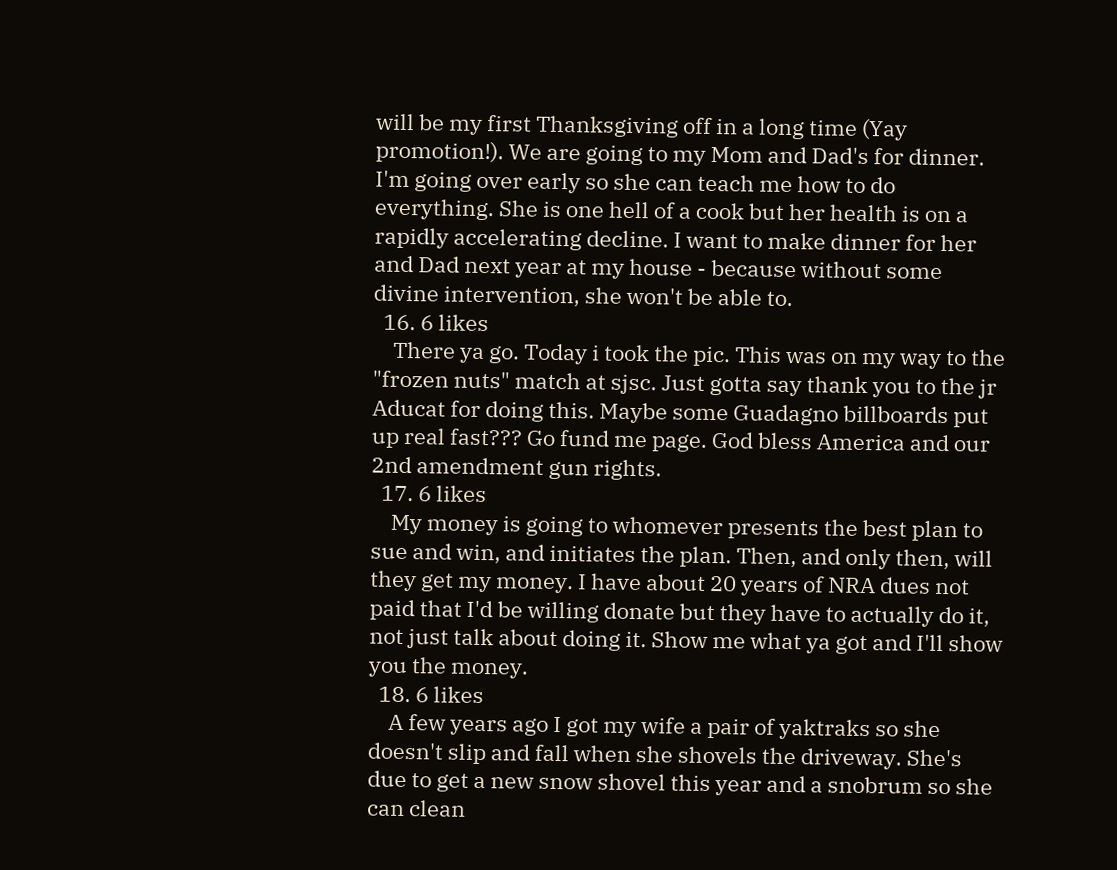will be my first Thanksgiving off in a long time (Yay promotion!). We are going to my Mom and Dad's for dinner. I'm going over early so she can teach me how to do everything. She is one hell of a cook but her health is on a rapidly accelerating decline. I want to make dinner for her and Dad next year at my house - because without some divine intervention, she won't be able to.
  16. 6 likes
    There ya go. Today i took the pic. This was on my way to the "frozen nuts" match at sjsc. Just gotta say thank you to the jr Aducat for doing this. Maybe some Guadagno billboards put up real fast??? Go fund me page. God bless America and our 2nd amendment gun rights.
  17. 6 likes
    My money is going to whomever presents the best plan to sue and win, and initiates the plan. Then, and only then, will they get my money. I have about 20 years of NRA dues not paid that I'd be willing donate but they have to actually do it, not just talk about doing it. Show me what ya got and I'll show you the money.
  18. 6 likes
    A few years ago I got my wife a pair of yaktraks so she doesn't slip and fall when she shovels the driveway. She's due to get a new snow shovel this year and a snobrum so she can clean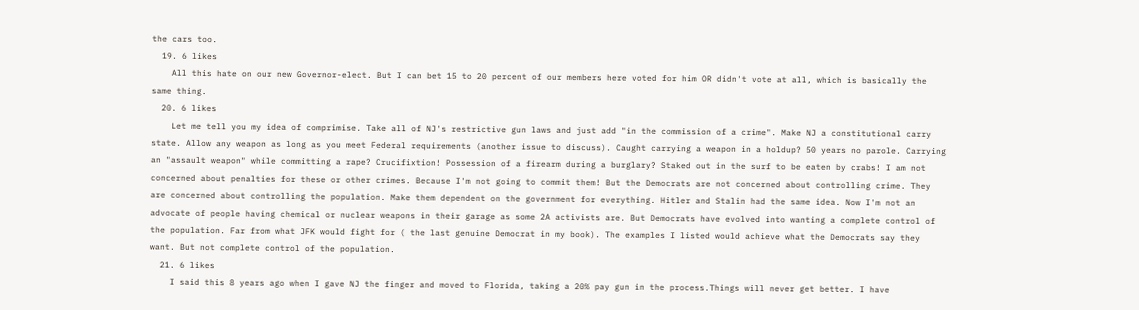the cars too.
  19. 6 likes
    All this hate on our new Governor-elect. But I can bet 15 to 20 percent of our members here voted for him OR didn't vote at all, which is basically the same thing.
  20. 6 likes
    Let me tell you my idea of comprimise. Take all of NJ's restrictive gun laws and just add "in the commission of a crime". Make NJ a constitutional carry state. Allow any weapon as long as you meet Federal requirements (another issue to discuss). Caught carrying a weapon in a holdup? 50 years no parole. Carrying an "assault weapon" while committing a rape? Crucifixtion! Possession of a firearm during a burglary? Staked out in the surf to be eaten by crabs! I am not concerned about penalties for these or other crimes. Because I'm not going to commit them! But the Democrats are not concerned about controlling crime. They are concerned about controlling the population. Make them dependent on the government for everything. Hitler and Stalin had the same idea. Now I'm not an advocate of people having chemical or nuclear weapons in their garage as some 2A activists are. But Democrats have evolved into wanting a complete control of the population. Far from what JFK would fight for ( the last genuine Democrat in my book). The examples I listed would achieve what the Democrats say they want. But not complete control of the population.
  21. 6 likes
    I said this 8 years ago when I gave NJ the finger and moved to Florida, taking a 20% pay gun in the process.Things will never get better. I have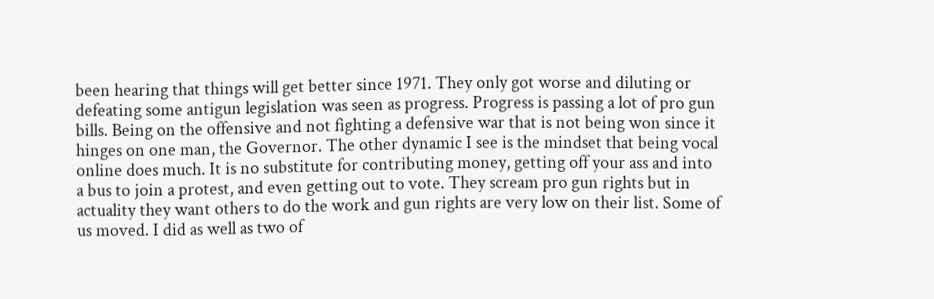been hearing that things will get better since 1971. They only got worse and diluting or defeating some antigun legislation was seen as progress. Progress is passing a lot of pro gun bills. Being on the offensive and not fighting a defensive war that is not being won since it hinges on one man, the Governor. The other dynamic I see is the mindset that being vocal online does much. It is no substitute for contributing money, getting off your ass and into a bus to join a protest, and even getting out to vote. They scream pro gun rights but in actuality they want others to do the work and gun rights are very low on their list. Some of us moved. I did as well as two of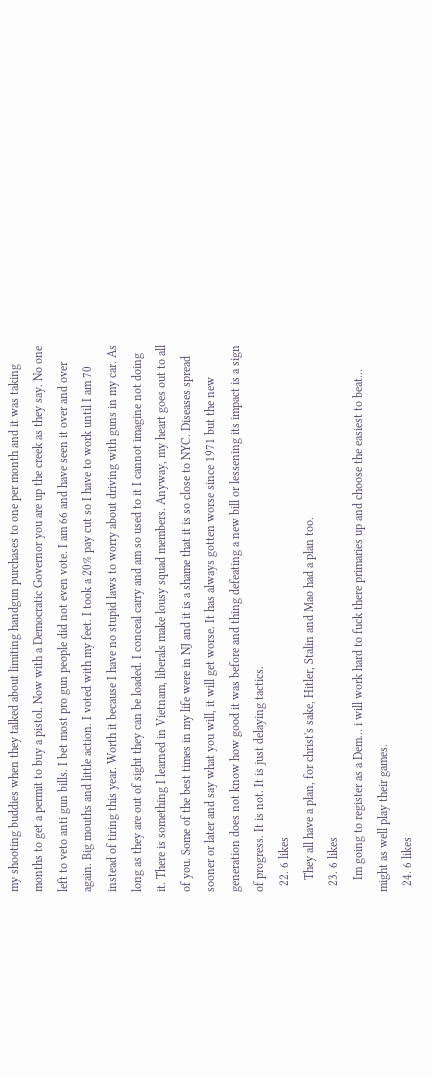my shooting buddies when they talked about limiting handgun purchases to one per month and it was taking months to get a permit to buy a pistol. Now with a Democratic Governor you are up the creek as they say. No one left to veto anti gun bills. I bet most pro gun people did not even vote. I am 66 and have seen it over and over again. Big mouths and little action. I voted with my feet. I took a 20% pay cut so I have to work until I am 70 instead of tiring this year. Worth it because I have no stupid laws to worry about driving with guns in my car. As long as they are out of sight they can be loaded. I conceal carry and am so used to it I cannot imagine not doing it. There is something I learned in Vietnam, liberals make lousy squad members. Anyway, my heart goes out to all of you. Some of the best times in my life were in NJ and it is a shame that it is so close to NYC. Diseases spread sooner or later and say what you will, it will get worse. It has always gotten worse since 1971 but the new generation does not know how good it was before and thing defeating a new bill or lessening its impact is a sign of progress. It is not. It is just delaying tactics.
  22. 6 likes
    They all have a plan, for christ's sake, Hitler, Stalin and Mao had a plan too.
  23. 6 likes
    Im going to register as a Dem... i will work hard to fuck there primaries up and choose the easiest to beat... might as well play their games.
  24. 6 likes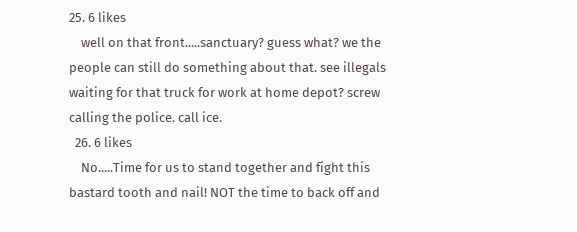25. 6 likes
    well on that front.....sanctuary? guess what? we the people can still do something about that. see illegals waiting for that truck for work at home depot? screw calling the police. call ice.
  26. 6 likes
    No.....Time for us to stand together and fight this bastard tooth and nail! NOT the time to back off and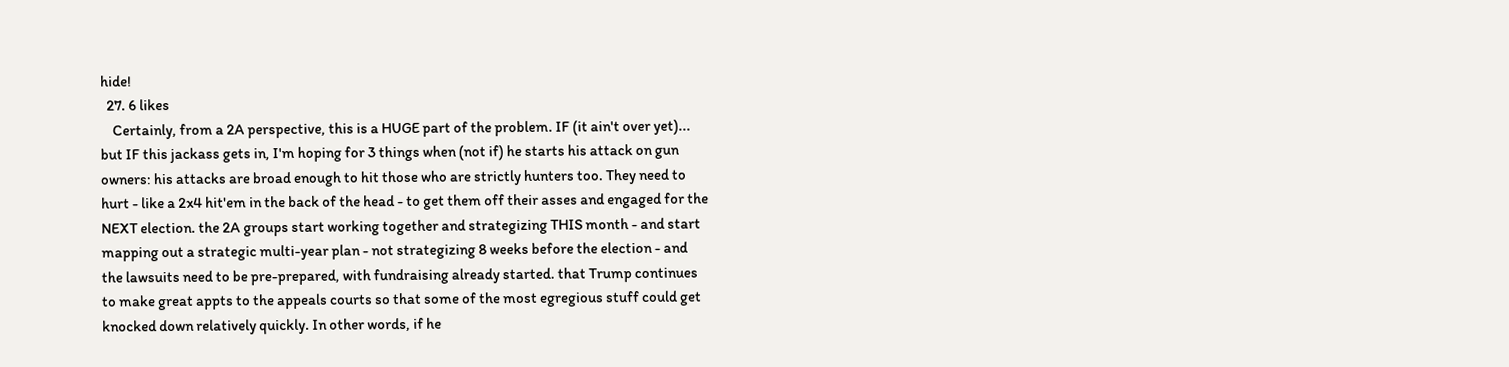hide!
  27. 6 likes
    Certainly, from a 2A perspective, this is a HUGE part of the problem. IF (it ain't over yet)... but IF this jackass gets in, I'm hoping for 3 things when (not if) he starts his attack on gun owners: his attacks are broad enough to hit those who are strictly hunters too. They need to hurt - like a 2x4 hit'em in the back of the head - to get them off their asses and engaged for the NEXT election. the 2A groups start working together and strategizing THIS month - and start mapping out a strategic multi-year plan - not strategizing 8 weeks before the election - and the lawsuits need to be pre-prepared, with fundraising already started. that Trump continues to make great appts to the appeals courts so that some of the most egregious stuff could get knocked down relatively quickly. In other words, if he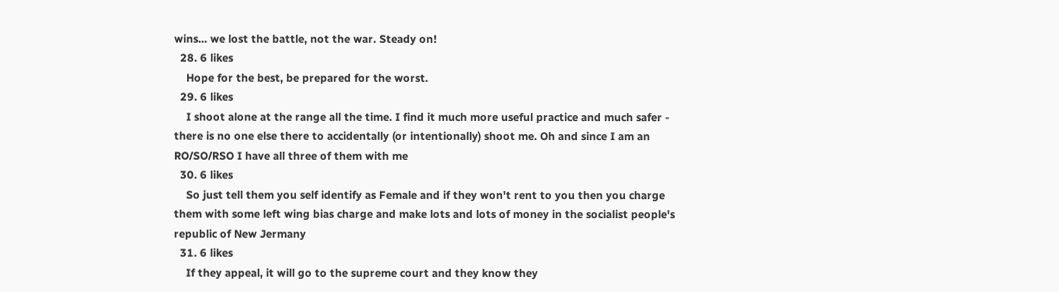wins... we lost the battle, not the war. Steady on!
  28. 6 likes
    Hope for the best, be prepared for the worst.
  29. 6 likes
    I shoot alone at the range all the time. I find it much more useful practice and much safer - there is no one else there to accidentally (or intentionally) shoot me. Oh and since I am an RO/SO/RSO I have all three of them with me
  30. 6 likes
    So just tell them you self identify as Female and if they won't rent to you then you charge them with some left wing bias charge and make lots and lots of money in the socialist people's republic of New Jermany
  31. 6 likes
    If they appeal, it will go to the supreme court and they know they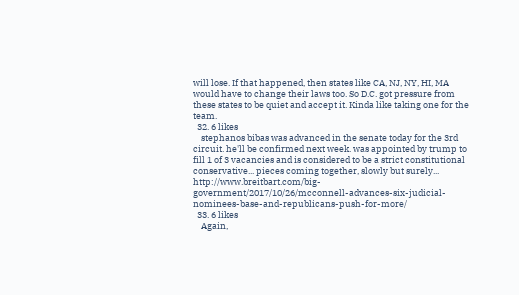will lose. If that happened, then states like CA, NJ, NY, HI, MA would have to change their laws too. So D.C. got pressure from these states to be quiet and accept it. Kinda like taking one for the team.
  32. 6 likes
    stephanos bibas was advanced in the senate today for the 3rd circuit. he'll be confirmed next week. was appointed by trump to fill 1 of 3 vacancies and is considered to be a strict constitutional conservative... pieces coming together, slowly but surely... http://www.breitbart.com/big-government/2017/10/26/mcconnell-advances-six-judicial-nominees-base-and-republicans-push-for-more/
  33. 6 likes
    Again,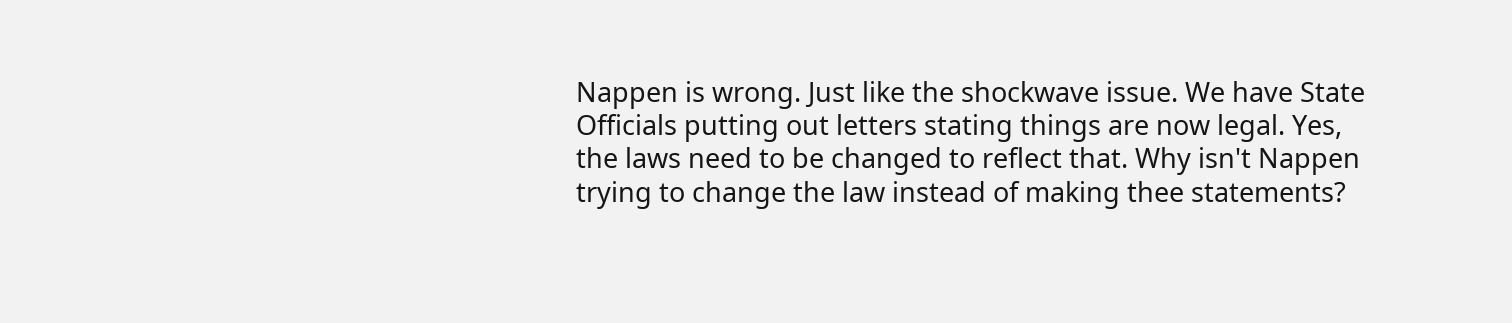Nappen is wrong. Just like the shockwave issue. We have State Officials putting out letters stating things are now legal. Yes, the laws need to be changed to reflect that. Why isn't Nappen trying to change the law instead of making thee statements?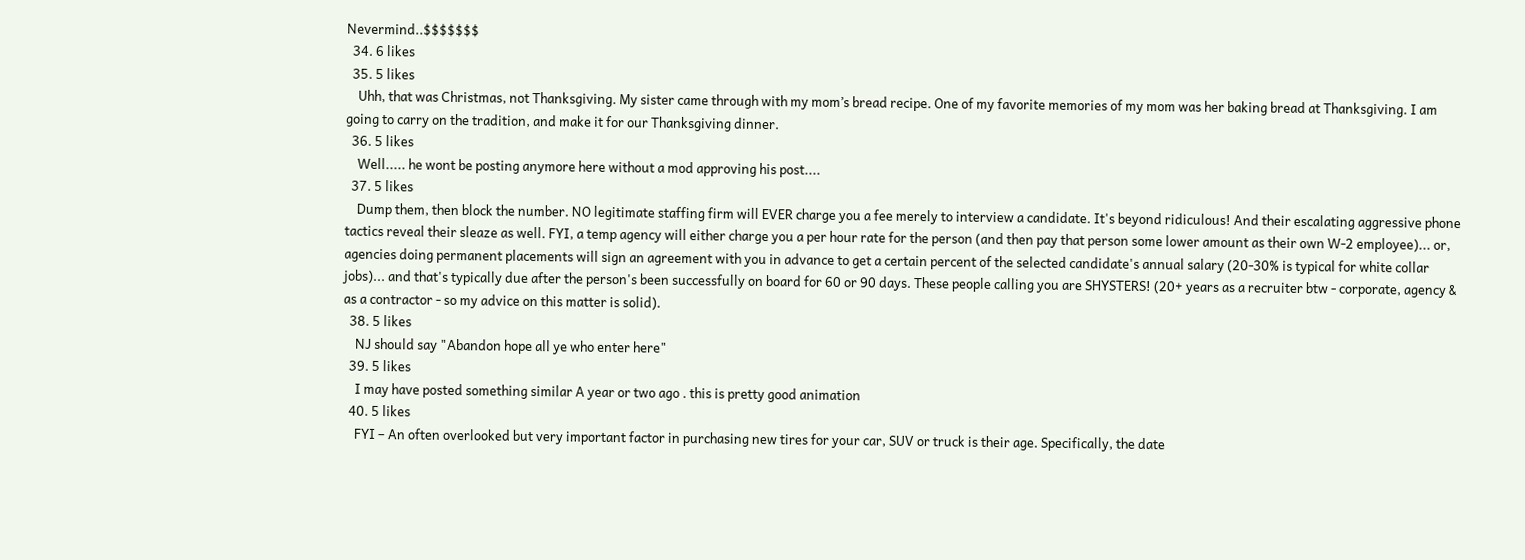Nevermind..$$$$$$$
  34. 6 likes
  35. 5 likes
    Uhh, that was Christmas, not Thanksgiving. My sister came through with my mom’s bread recipe. One of my favorite memories of my mom was her baking bread at Thanksgiving. I am going to carry on the tradition, and make it for our Thanksgiving dinner.
  36. 5 likes
    Well..... he wont be posting anymore here without a mod approving his post....
  37. 5 likes
    Dump them, then block the number. NO legitimate staffing firm will EVER charge you a fee merely to interview a candidate. It's beyond ridiculous! And their escalating aggressive phone tactics reveal their sleaze as well. FYI, a temp agency will either charge you a per hour rate for the person (and then pay that person some lower amount as their own W-2 employee)... or, agencies doing permanent placements will sign an agreement with you in advance to get a certain percent of the selected candidate's annual salary (20-30% is typical for white collar jobs)... and that's typically due after the person's been successfully on board for 60 or 90 days. These people calling you are SHYSTERS! (20+ years as a recruiter btw - corporate, agency & as a contractor - so my advice on this matter is solid).
  38. 5 likes
    NJ should say "Abandon hope all ye who enter here"
  39. 5 likes
    I may have posted something similar A year or two ago . this is pretty good animation
  40. 5 likes
    FYI – An often overlooked but very important factor in purchasing new tires for your car, SUV or truck is their age. Specifically, the date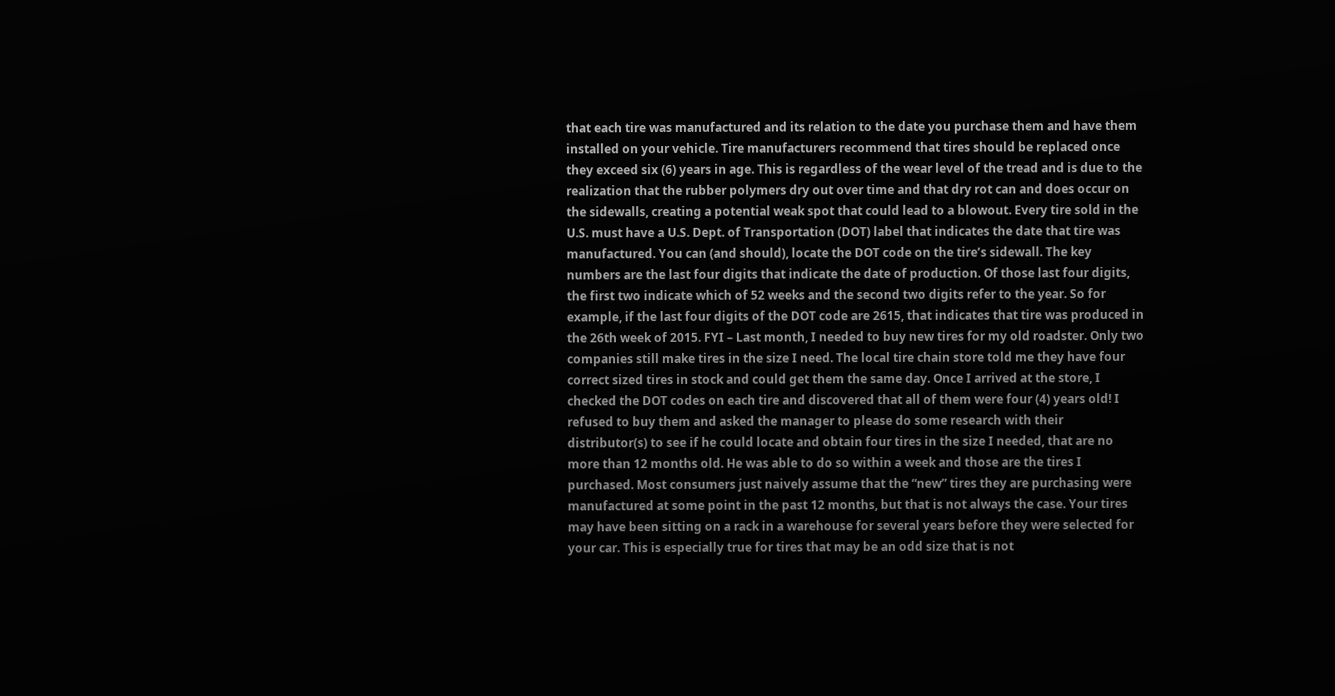that each tire was manufactured and its relation to the date you purchase them and have them installed on your vehicle. Tire manufacturers recommend that tires should be replaced once they exceed six (6) years in age. This is regardless of the wear level of the tread and is due to the realization that the rubber polymers dry out over time and that dry rot can and does occur on the sidewalls, creating a potential weak spot that could lead to a blowout. Every tire sold in the U.S. must have a U.S. Dept. of Transportation (DOT) label that indicates the date that tire was manufactured. You can (and should), locate the DOT code on the tire’s sidewall. The key numbers are the last four digits that indicate the date of production. Of those last four digits, the first two indicate which of 52 weeks and the second two digits refer to the year. So for example, if the last four digits of the DOT code are 2615, that indicates that tire was produced in the 26th week of 2015. FYI – Last month, I needed to buy new tires for my old roadster. Only two companies still make tires in the size I need. The local tire chain store told me they have four correct sized tires in stock and could get them the same day. Once I arrived at the store, I checked the DOT codes on each tire and discovered that all of them were four (4) years old! I refused to buy them and asked the manager to please do some research with their distributor(s) to see if he could locate and obtain four tires in the size I needed, that are no more than 12 months old. He was able to do so within a week and those are the tires I purchased. Most consumers just naively assume that the “new” tires they are purchasing were manufactured at some point in the past 12 months, but that is not always the case. Your tires may have been sitting on a rack in a warehouse for several years before they were selected for your car. This is especially true for tires that may be an odd size that is not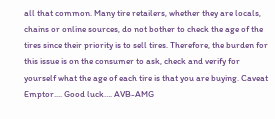all that common. Many tire retailers, whether they are locals, chains or online sources, do not bother to check the age of the tires since their priority is to sell tires. Therefore, the burden for this issue is on the consumer to ask, check and verify for yourself what the age of each tire is that you are buying. Caveat Emptor.... Good luck…. AVB-AMG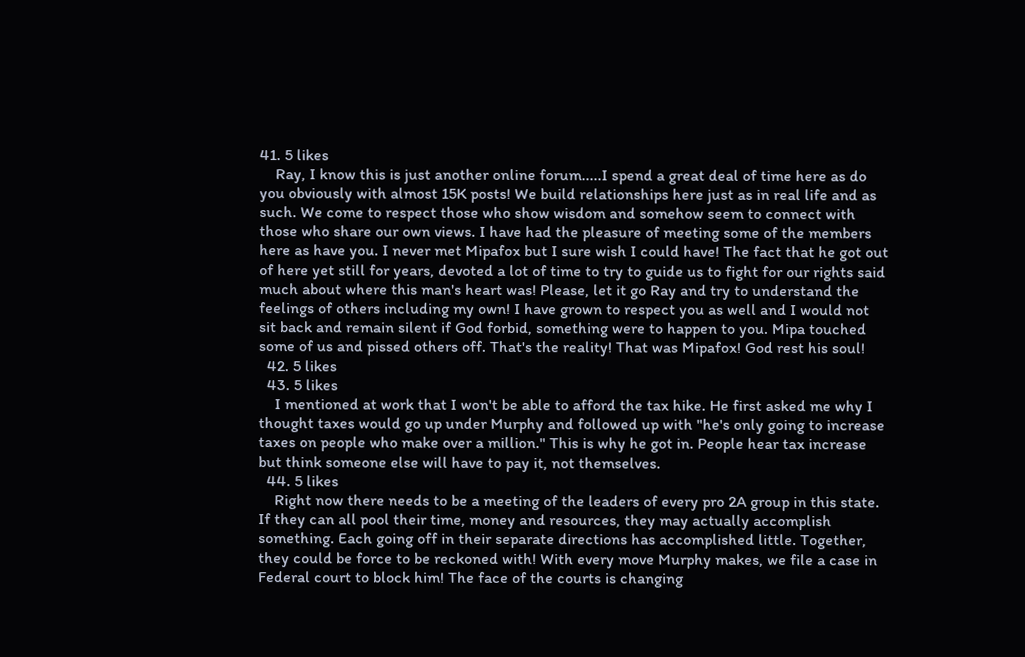41. 5 likes
    Ray, I know this is just another online forum.....I spend a great deal of time here as do you obviously with almost 15K posts! We build relationships here just as in real life and as such. We come to respect those who show wisdom and somehow seem to connect with those who share our own views. I have had the pleasure of meeting some of the members here as have you. I never met Mipafox but I sure wish I could have! The fact that he got out of here yet still for years, devoted a lot of time to try to guide us to fight for our rights said much about where this man's heart was! Please, let it go Ray and try to understand the feelings of others including my own! I have grown to respect you as well and I would not sit back and remain silent if God forbid, something were to happen to you. Mipa touched some of us and pissed others off. That's the reality! That was Mipafox! God rest his soul!
  42. 5 likes
  43. 5 likes
    I mentioned at work that I won't be able to afford the tax hike. He first asked me why I thought taxes would go up under Murphy and followed up with "he's only going to increase taxes on people who make over a million." This is why he got in. People hear tax increase but think someone else will have to pay it, not themselves.
  44. 5 likes
    Right now there needs to be a meeting of the leaders of every pro 2A group in this state. If they can all pool their time, money and resources, they may actually accomplish something. Each going off in their separate directions has accomplished little. Together, they could be force to be reckoned with! With every move Murphy makes, we file a case in Federal court to block him! The face of the courts is changing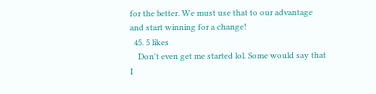for the better. We must use that to our advantage and start winning for a change!
  45. 5 likes
    Don't even get me started lol. Some would say that I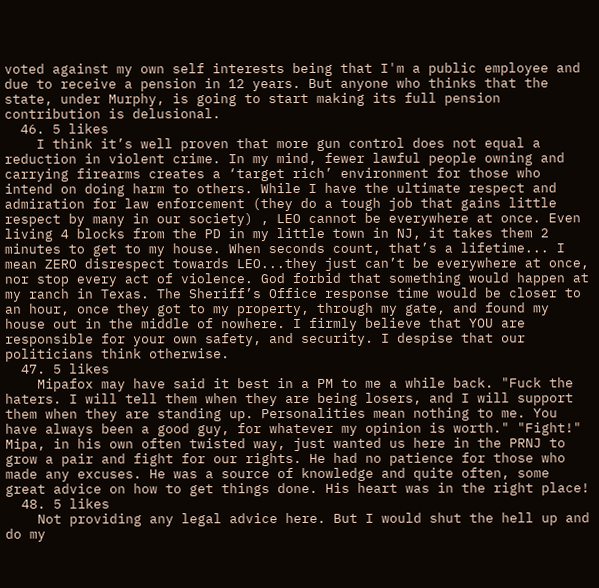voted against my own self interests being that I'm a public employee and due to receive a pension in 12 years. But anyone who thinks that the state, under Murphy, is going to start making its full pension contribution is delusional.
  46. 5 likes
    I think it’s well proven that more gun control does not equal a reduction in violent crime. In my mind, fewer lawful people owning and carrying firearms creates a ‘target rich’ environment for those who intend on doing harm to others. While I have the ultimate respect and admiration for law enforcement (they do a tough job that gains little respect by many in our society) , LEO cannot be everywhere at once. Even living 4 blocks from the PD in my little town in NJ, it takes them 2 minutes to get to my house. When seconds count, that’s a lifetime... I mean ZERO disrespect towards LEO...they just can’t be everywhere at once, nor stop every act of violence. God forbid that something would happen at my ranch in Texas. The Sheriff’s Office response time would be closer to an hour, once they got to my property, through my gate, and found my house out in the middle of nowhere. I firmly believe that YOU are responsible for your own safety, and security. I despise that our politicians think otherwise.
  47. 5 likes
    Mipafox may have said it best in a PM to me a while back. "Fuck the haters. I will tell them when they are being losers, and I will support them when they are standing up. Personalities mean nothing to me. You have always been a good guy, for whatever my opinion is worth." "Fight!" Mipa, in his own often twisted way, just wanted us here in the PRNJ to grow a pair and fight for our rights. He had no patience for those who made any excuses. He was a source of knowledge and quite often, some great advice on how to get things done. His heart was in the right place!
  48. 5 likes
    Not providing any legal advice here. But I would shut the hell up and do my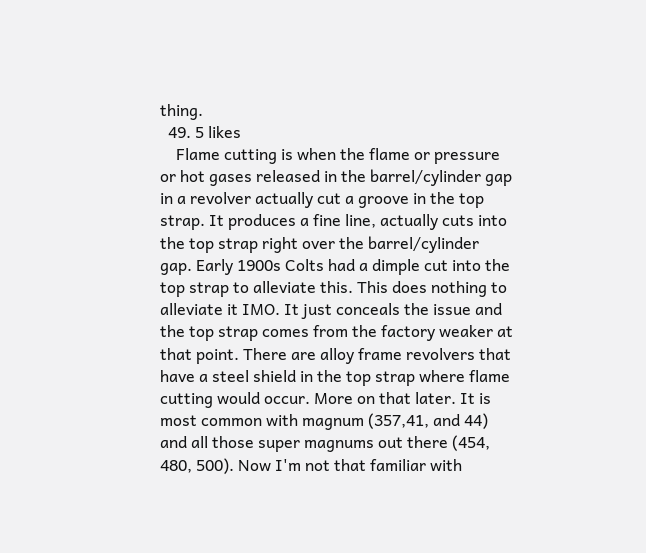thing.
  49. 5 likes
    Flame cutting is when the flame or pressure or hot gases released in the barrel/cylinder gap in a revolver actually cut a groove in the top strap. It produces a fine line, actually cuts into the top strap right over the barrel/cylinder gap. Early 1900s Colts had a dimple cut into the top strap to alleviate this. This does nothing to alleviate it IMO. It just conceals the issue and the top strap comes from the factory weaker at that point. There are alloy frame revolvers that have a steel shield in the top strap where flame cutting would occur. More on that later. It is most common with magnum (357,41, and 44) and all those super magnums out there (454, 480, 500). Now I'm not that familiar with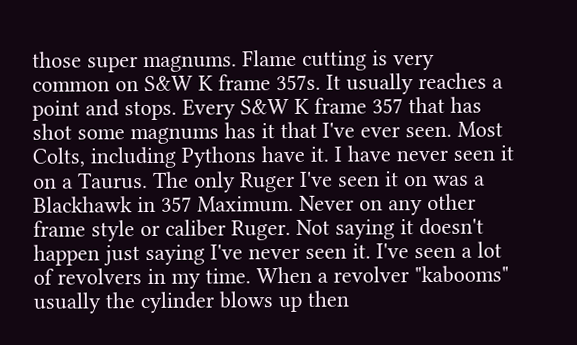those super magnums. Flame cutting is very common on S&W K frame 357s. It usually reaches a point and stops. Every S&W K frame 357 that has shot some magnums has it that I've ever seen. Most Colts, including Pythons have it. I have never seen it on a Taurus. The only Ruger I've seen it on was a Blackhawk in 357 Maximum. Never on any other frame style or caliber Ruger. Not saying it doesn't happen just saying I've never seen it. I've seen a lot of revolvers in my time. When a revolver "kabooms" usually the cylinder blows up then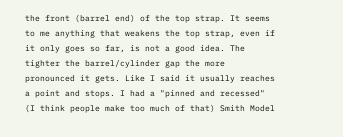the front (barrel end) of the top strap. It seems to me anything that weakens the top strap, even if it only goes so far, is not a good idea. The tighter the barrel/cylinder gap the more pronounced it gets. Like I said it usually reaches a point and stops. I had a "pinned and recessed" (I think people make too much of that) Smith Model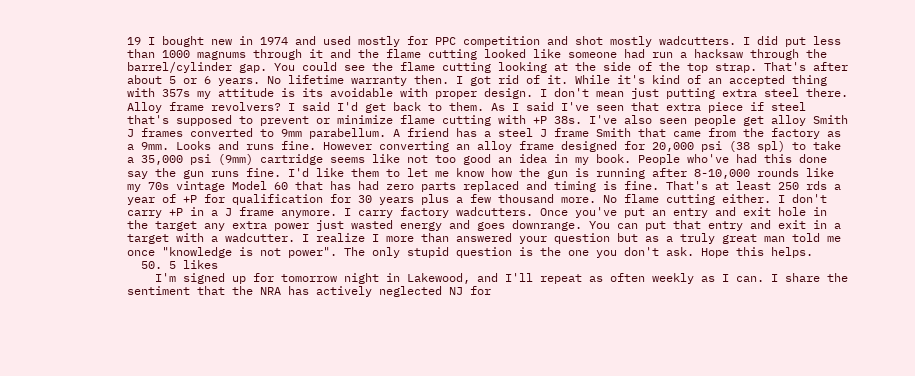19 I bought new in 1974 and used mostly for PPC competition and shot mostly wadcutters. I did put less than 1000 magnums through it and the flame cutting looked like someone had run a hacksaw through the barrel/cylinder gap. You could see the flame cutting looking at the side of the top strap. That's after about 5 or 6 years. No lifetime warranty then. I got rid of it. While it's kind of an accepted thing with 357s my attitude is its avoidable with proper design. I don't mean just putting extra steel there. Alloy frame revolvers? I said I'd get back to them. As I said I've seen that extra piece if steel that's supposed to prevent or minimize flame cutting with +P 38s. I've also seen people get alloy Smith J frames converted to 9mm parabellum. A friend has a steel J frame Smith that came from the factory as a 9mm. Looks and runs fine. However converting an alloy frame designed for 20,000 psi (38 spl) to take a 35,000 psi (9mm) cartridge seems like not too good an idea in my book. People who've had this done say the gun runs fine. I'd like them to let me know how the gun is running after 8-10,000 rounds like my 70s vintage Model 60 that has had zero parts replaced and timing is fine. That's at least 250 rds a year of +P for qualification for 30 years plus a few thousand more. No flame cutting either. I don't carry +P in a J frame anymore. I carry factory wadcutters. Once you've put an entry and exit hole in the target any extra power just wasted energy and goes downrange. You can put that entry and exit in a target with a wadcutter. I realize I more than answered your question but as a truly great man told me once "knowledge is not power". The only stupid question is the one you don't ask. Hope this helps.
  50. 5 likes
    I'm signed up for tomorrow night in Lakewood, and I'll repeat as often weekly as I can. I share the sentiment that the NRA has actively neglected NJ for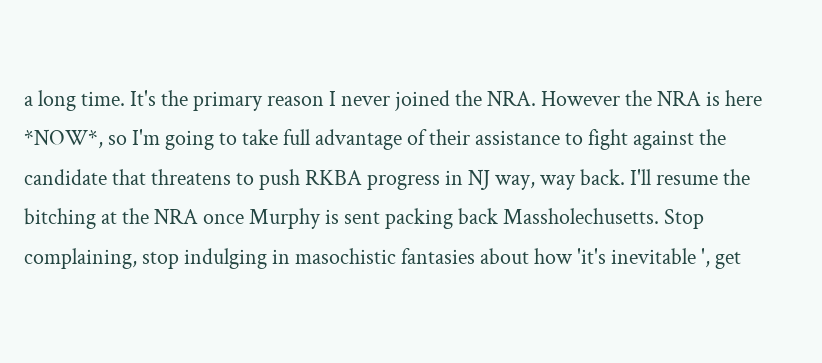a long time. It's the primary reason I never joined the NRA. However the NRA is here *NOW*, so I'm going to take full advantage of their assistance to fight against the candidate that threatens to push RKBA progress in NJ way, way back. I'll resume the bitching at the NRA once Murphy is sent packing back Massholechusetts. Stop complaining, stop indulging in masochistic fantasies about how 'it's inevitable ', get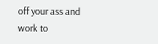off your ass and work to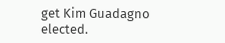get Kim Guadagno elected.